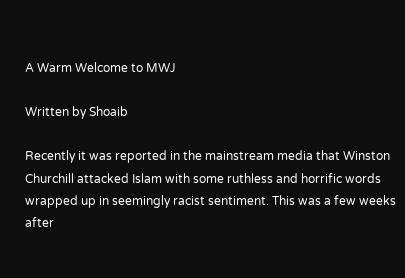A Warm Welcome to MWJ

Written by Shoaib

Recently it was reported in the mainstream media that Winston Churchill attacked Islam with some ruthless and horrific words wrapped up in seemingly racist sentiment. This was a few weeks after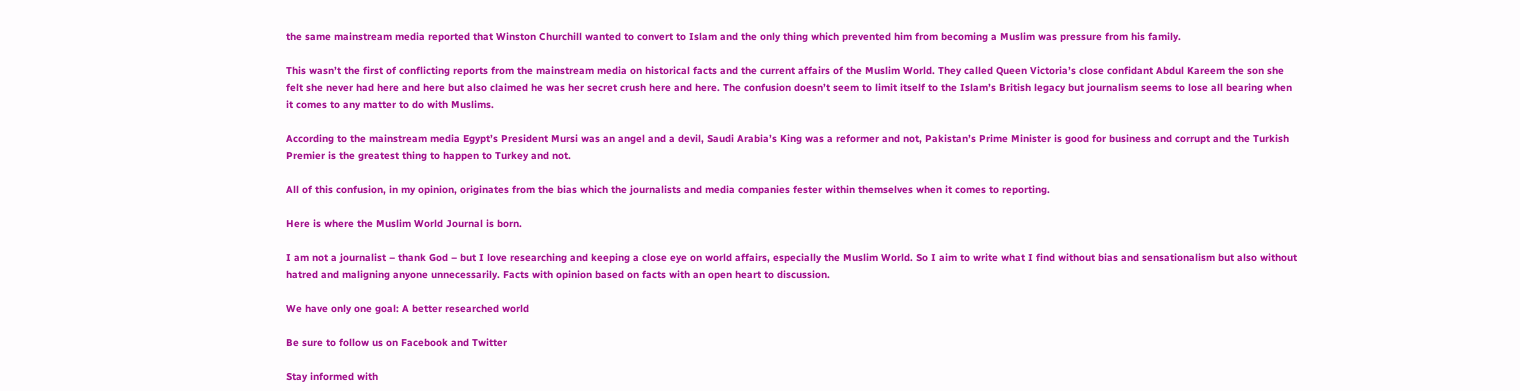the same mainstream media reported that Winston Churchill wanted to convert to Islam and the only thing which prevented him from becoming a Muslim was pressure from his family.

This wasn’t the first of conflicting reports from the mainstream media on historical facts and the current affairs of the Muslim World. They called Queen Victoria’s close confidant Abdul Kareem the son she felt she never had here and here but also claimed he was her secret crush here and here. The confusion doesn’t seem to limit itself to the Islam’s British legacy but journalism seems to lose all bearing when it comes to any matter to do with Muslims.

According to the mainstream media Egypt’s President Mursi was an angel and a devil, Saudi Arabia’s King was a reformer and not, Pakistan’s Prime Minister is good for business and corrupt and the Turkish Premier is the greatest thing to happen to Turkey and not.

All of this confusion, in my opinion, originates from the bias which the journalists and media companies fester within themselves when it comes to reporting.

Here is where the Muslim World Journal is born.

I am not a journalist – thank God – but I love researching and keeping a close eye on world affairs, especially the Muslim World. So I aim to write what I find without bias and sensationalism but also without hatred and maligning anyone unnecessarily. Facts with opinion based on facts with an open heart to discussion.

We have only one goal: A better researched world

Be sure to follow us on Facebook and Twitter

Stay informed with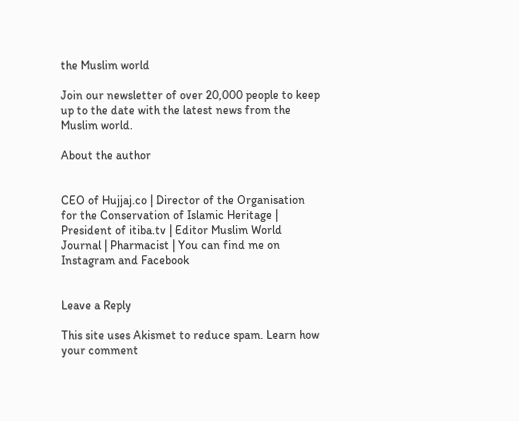the Muslim world

Join our newsletter of over 20,000 people to keep up to the date with the latest news from the Muslim world.

About the author


CEO of Hujjaj.co | Director of the Organisation for the Conservation of Islamic Heritage | President of itiba.tv | Editor Muslim World Journal | Pharmacist | You can find me on Instagram and Facebook


Leave a Reply

This site uses Akismet to reduce spam. Learn how your comment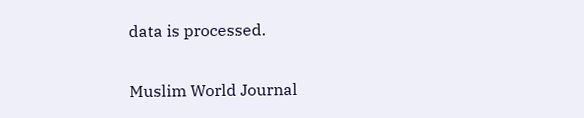data is processed.

Muslim World Journal